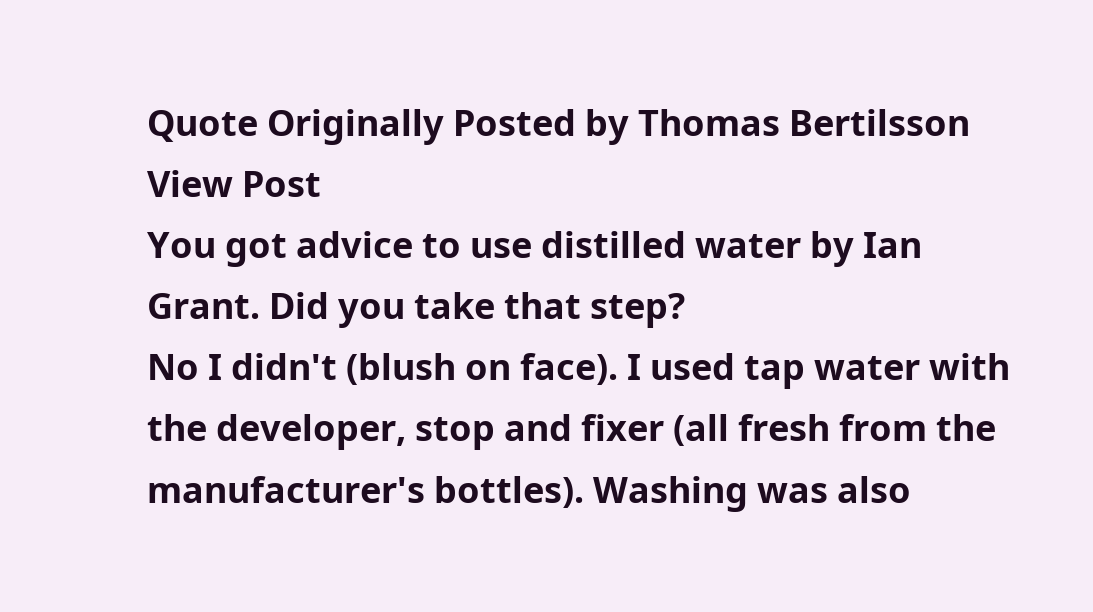Quote Originally Posted by Thomas Bertilsson View Post
You got advice to use distilled water by Ian Grant. Did you take that step?
No I didn't (blush on face). I used tap water with the developer, stop and fixer (all fresh from the manufacturer's bottles). Washing was also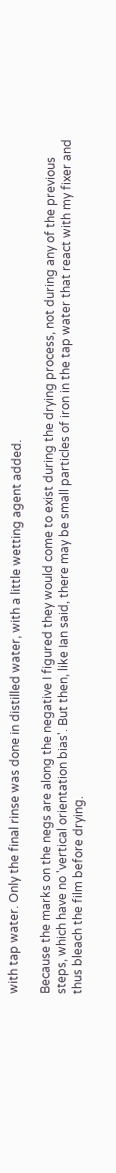with tap water. Only the final rinse was done in distilled water, with a little wetting agent added.

Because the marks on the negs are along the negative I figured they would come to exist during the drying process, not during any of the previous steps, which have no 'vertical orientation bias'. But then, like Ian said, there may be small particles of iron in the tap water that react with my fixer and thus bleach the film before drying.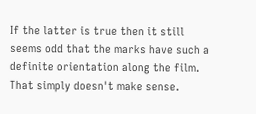If the latter is true then it still seems odd that the marks have such a definite orientation along the film. That simply doesn't make sense.